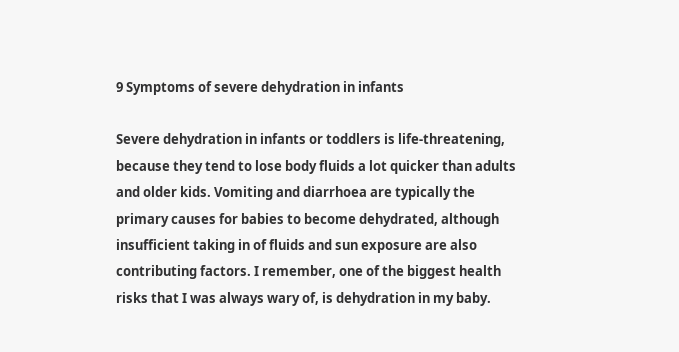9 Symptoms of severe dehydration in infants

Severe dehydration in infants or toddlers is life-threatening, because they tend to lose body fluids a lot quicker than adults and older kids. Vomiting and diarrhoea are typically the primary causes for babies to become dehydrated, although insufficient taking in of fluids and sun exposure are also contributing factors. I remember, one of the biggest health risks that I was always wary of, is dehydration in my baby.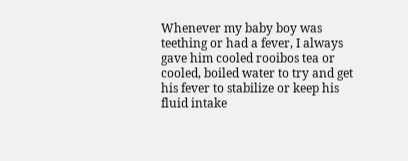Whenever my baby boy was teething or had a fever, I always gave him cooled rooibos tea or cooled, boiled water to try and get his fever to stabilize or keep his fluid intake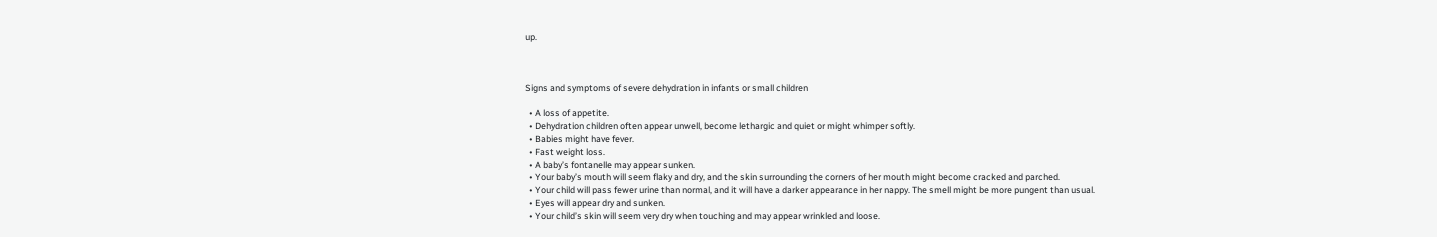up.



Signs and symptoms of severe dehydration in infants or small children

  • A loss of appetite.
  • Dehydration children often appear unwell, become lethargic and quiet or might whimper softly.
  • Babies might have fever.
  • Fast weight loss.
  • A baby’s fontanelle may appear sunken.
  • Your baby’s mouth will seem flaky and dry, and the skin surrounding the corners of her mouth might become cracked and parched.
  • Your child will pass fewer urine than normal, and it will have a darker appearance in her nappy. The smell might be more pungent than usual.
  • Eyes will appear dry and sunken.
  • Your child’s skin will seem very dry when touching and may appear wrinkled and loose.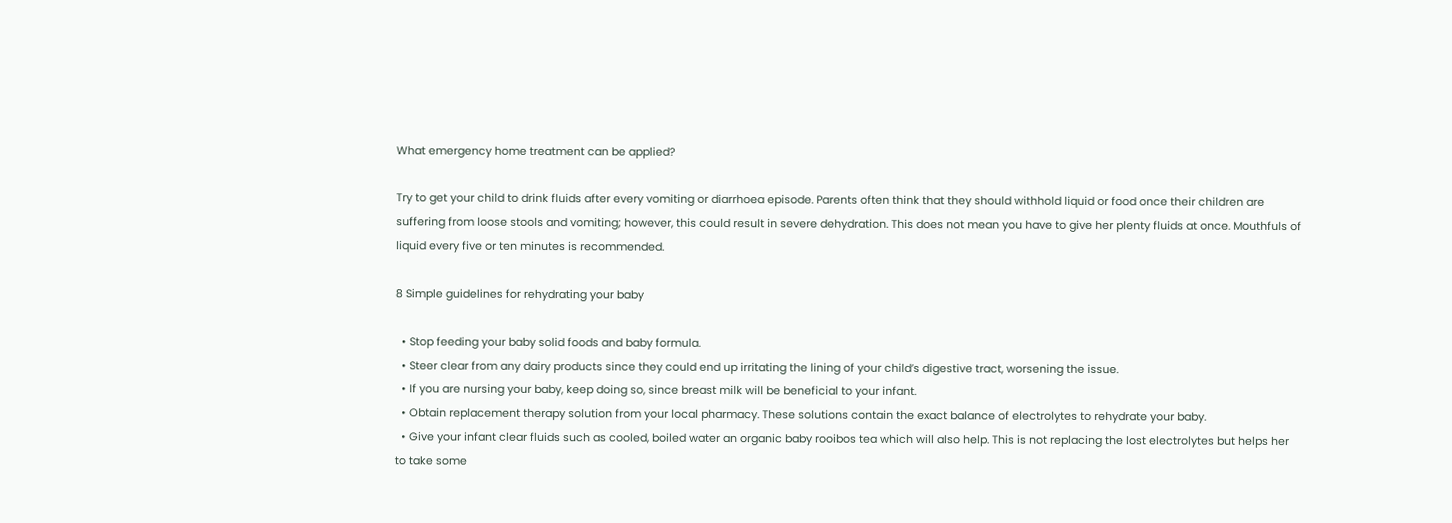What emergency home treatment can be applied?

Try to get your child to drink fluids after every vomiting or diarrhoea episode. Parents often think that they should withhold liquid or food once their children are suffering from loose stools and vomiting; however, this could result in severe dehydration. This does not mean you have to give her plenty fluids at once. Mouthfuls of liquid every five or ten minutes is recommended.

8 Simple guidelines for rehydrating your baby

  • Stop feeding your baby solid foods and baby formula.
  • Steer clear from any dairy products since they could end up irritating the lining of your child’s digestive tract, worsening the issue.
  • If you are nursing your baby, keep doing so, since breast milk will be beneficial to your infant.
  • Obtain replacement therapy solution from your local pharmacy. These solutions contain the exact balance of electrolytes to rehydrate your baby.
  • Give your infant clear fluids such as cooled, boiled water an organic baby rooibos tea which will also help. This is not replacing the lost electrolytes but helps her to take some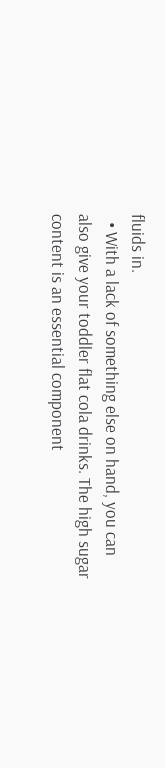fluids in.
  • With a lack of something else on hand, you can also give your toddler flat cola drinks. The high sugar content is an essential component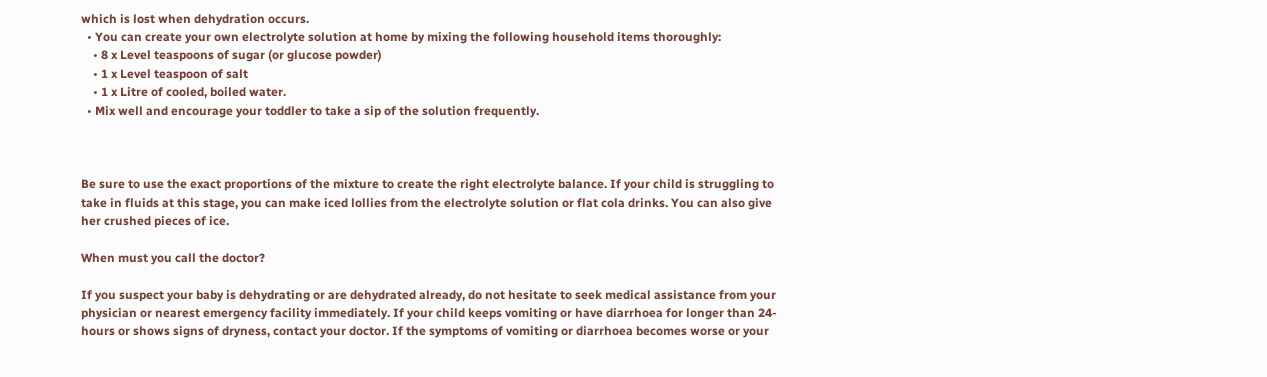which is lost when dehydration occurs.
  • You can create your own electrolyte solution at home by mixing the following household items thoroughly:
    • 8 x Level teaspoons of sugar (or glucose powder)
    • 1 x Level teaspoon of salt
    • 1 x Litre of cooled, boiled water.
  • Mix well and encourage your toddler to take a sip of the solution frequently.



Be sure to use the exact proportions of the mixture to create the right electrolyte balance. If your child is struggling to take in fluids at this stage, you can make iced lollies from the electrolyte solution or flat cola drinks. You can also give her crushed pieces of ice.

When must you call the doctor?

If you suspect your baby is dehydrating or are dehydrated already, do not hesitate to seek medical assistance from your physician or nearest emergency facility immediately. If your child keeps vomiting or have diarrhoea for longer than 24-hours or shows signs of dryness, contact your doctor. If the symptoms of vomiting or diarrhoea becomes worse or your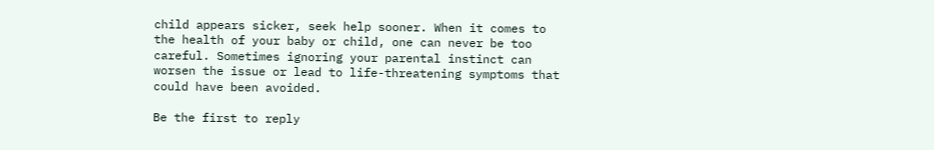child appears sicker, seek help sooner. When it comes to the health of your baby or child, one can never be too careful. Sometimes ignoring your parental instinct can worsen the issue or lead to life-threatening symptoms that could have been avoided.

Be the first to reply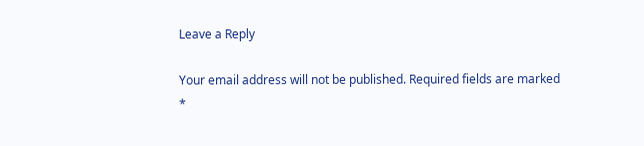Leave a Reply

Your email address will not be published. Required fields are marked *